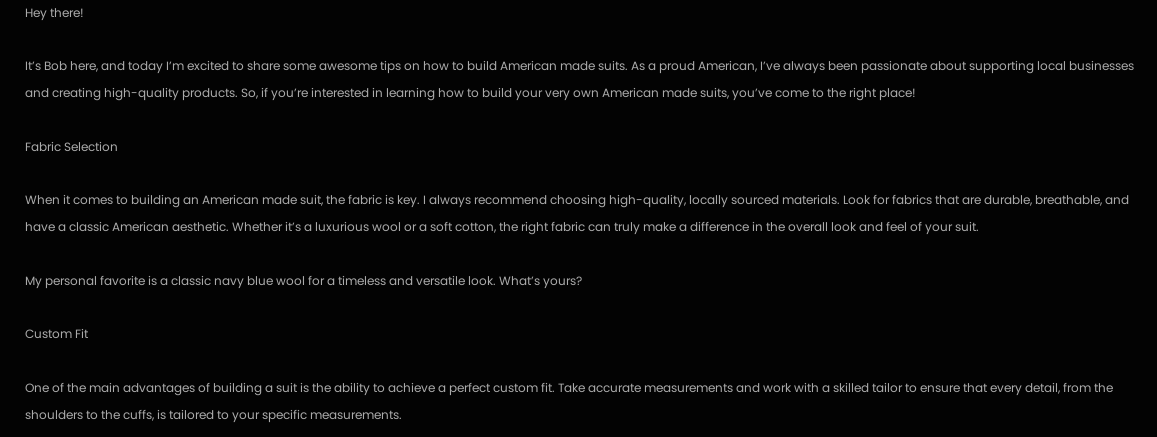Hey there!

It’s Bob here, and today I’m excited to share some awesome tips on how to build American made suits. As a proud American, I’ve always been passionate about supporting local businesses and creating high-quality products. So, if you’re interested in learning how to build your very own American made suits, you’ve come to the right place!

Fabric Selection

When it comes to building an American made suit, the fabric is key. I always recommend choosing high-quality, locally sourced materials. Look for fabrics that are durable, breathable, and have a classic American aesthetic. Whether it’s a luxurious wool or a soft cotton, the right fabric can truly make a difference in the overall look and feel of your suit.

My personal favorite is a classic navy blue wool for a timeless and versatile look. What’s yours?

Custom Fit

One of the main advantages of building a suit is the ability to achieve a perfect custom fit. Take accurate measurements and work with a skilled tailor to ensure that every detail, from the shoulders to the cuffs, is tailored to your specific measurements.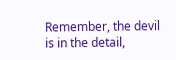Remember, the devil is in the detail,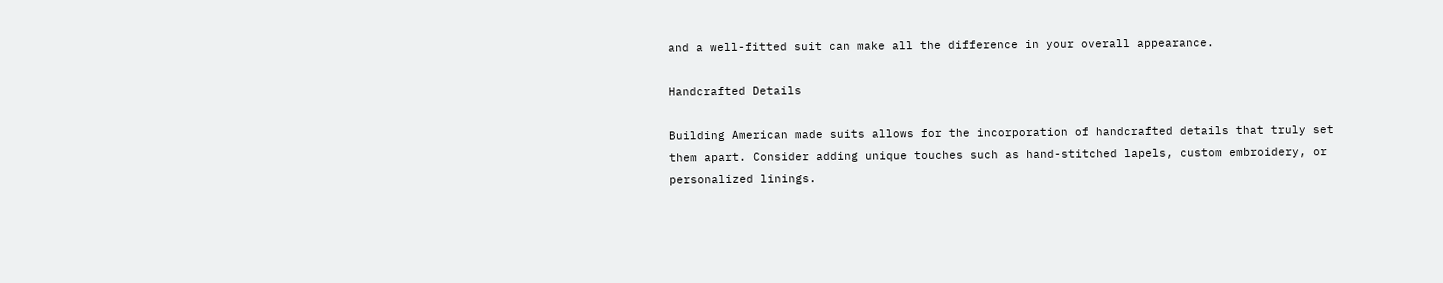and a well-fitted suit can make all the difference in your overall appearance.

Handcrafted Details

Building American made suits allows for the incorporation of handcrafted details that truly set them apart. Consider adding unique touches such as hand-stitched lapels, custom embroidery, or personalized linings.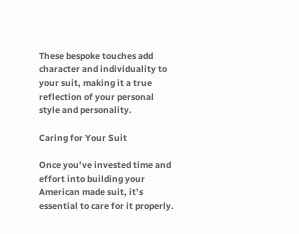These bespoke touches add character and individuality to your suit, making it a true reflection of your personal style and personality.

Caring for Your Suit

Once you’ve invested time and effort into building your American made suit, it’s essential to care for it properly.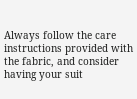Always follow the care instructions provided with the fabric, and consider having your suit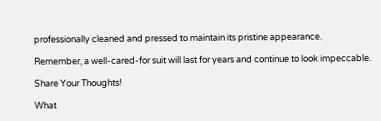professionally cleaned and pressed to maintain its pristine appearance.

Remember, a well-cared-for suit will last for years and continue to look impeccable.

Share Your Thoughts!

What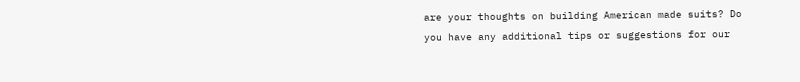are your thoughts on building American made suits? Do you have any additional tips or suggestions for our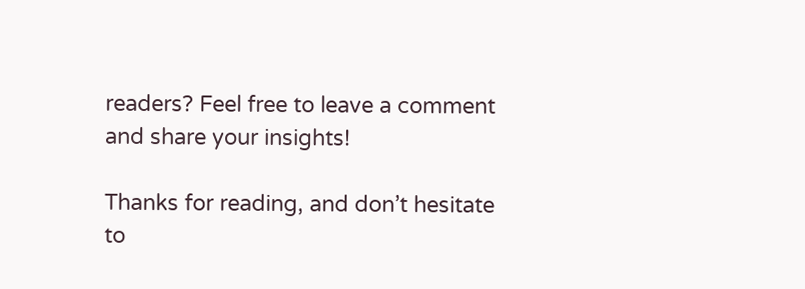readers? Feel free to leave a comment and share your insights!

Thanks for reading, and don’t hesitate to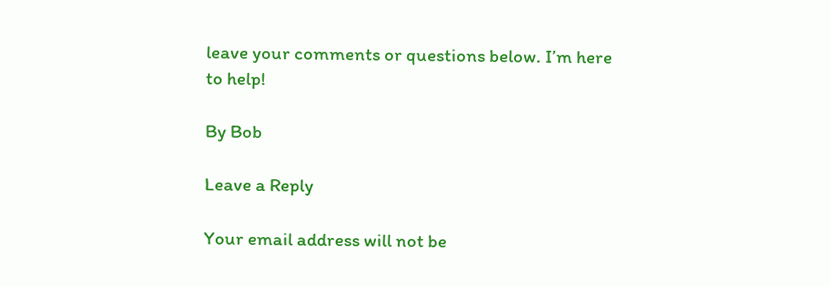leave your comments or questions below. I’m here to help!

By Bob

Leave a Reply

Your email address will not be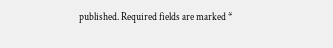published. Required fields are marked *